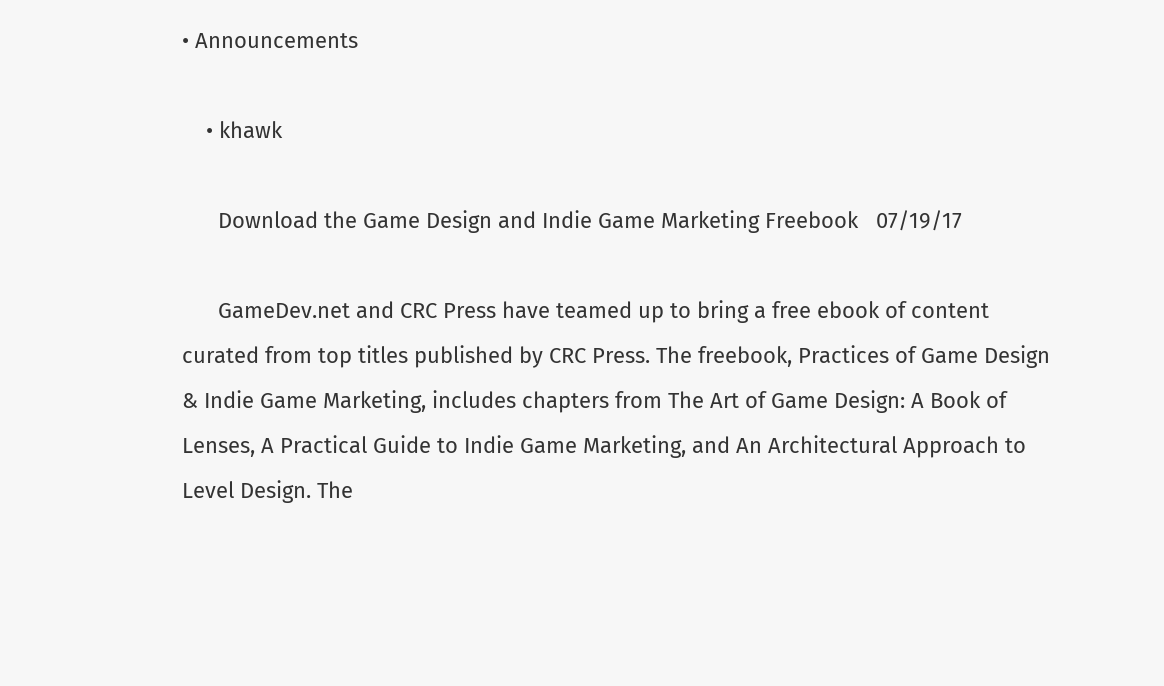• Announcements

    • khawk

      Download the Game Design and Indie Game Marketing Freebook   07/19/17

      GameDev.net and CRC Press have teamed up to bring a free ebook of content curated from top titles published by CRC Press. The freebook, Practices of Game Design & Indie Game Marketing, includes chapters from The Art of Game Design: A Book of Lenses, A Practical Guide to Indie Game Marketing, and An Architectural Approach to Level Design. The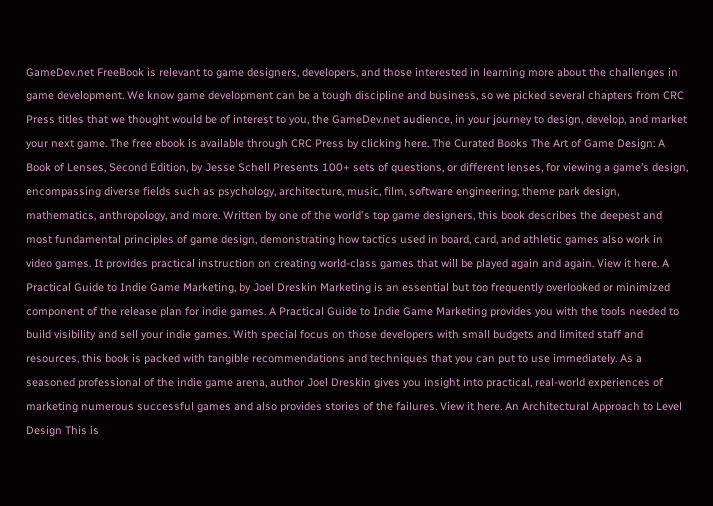GameDev.net FreeBook is relevant to game designers, developers, and those interested in learning more about the challenges in game development. We know game development can be a tough discipline and business, so we picked several chapters from CRC Press titles that we thought would be of interest to you, the GameDev.net audience, in your journey to design, develop, and market your next game. The free ebook is available through CRC Press by clicking here. The Curated Books The Art of Game Design: A Book of Lenses, Second Edition, by Jesse Schell Presents 100+ sets of questions, or different lenses, for viewing a game’s design, encompassing diverse fields such as psychology, architecture, music, film, software engineering, theme park design, mathematics, anthropology, and more. Written by one of the world's top game designers, this book describes the deepest and most fundamental principles of game design, demonstrating how tactics used in board, card, and athletic games also work in video games. It provides practical instruction on creating world-class games that will be played again and again. View it here. A Practical Guide to Indie Game Marketing, by Joel Dreskin Marketing is an essential but too frequently overlooked or minimized component of the release plan for indie games. A Practical Guide to Indie Game Marketing provides you with the tools needed to build visibility and sell your indie games. With special focus on those developers with small budgets and limited staff and resources, this book is packed with tangible recommendations and techniques that you can put to use immediately. As a seasoned professional of the indie game arena, author Joel Dreskin gives you insight into practical, real-world experiences of marketing numerous successful games and also provides stories of the failures. View it here. An Architectural Approach to Level Design This is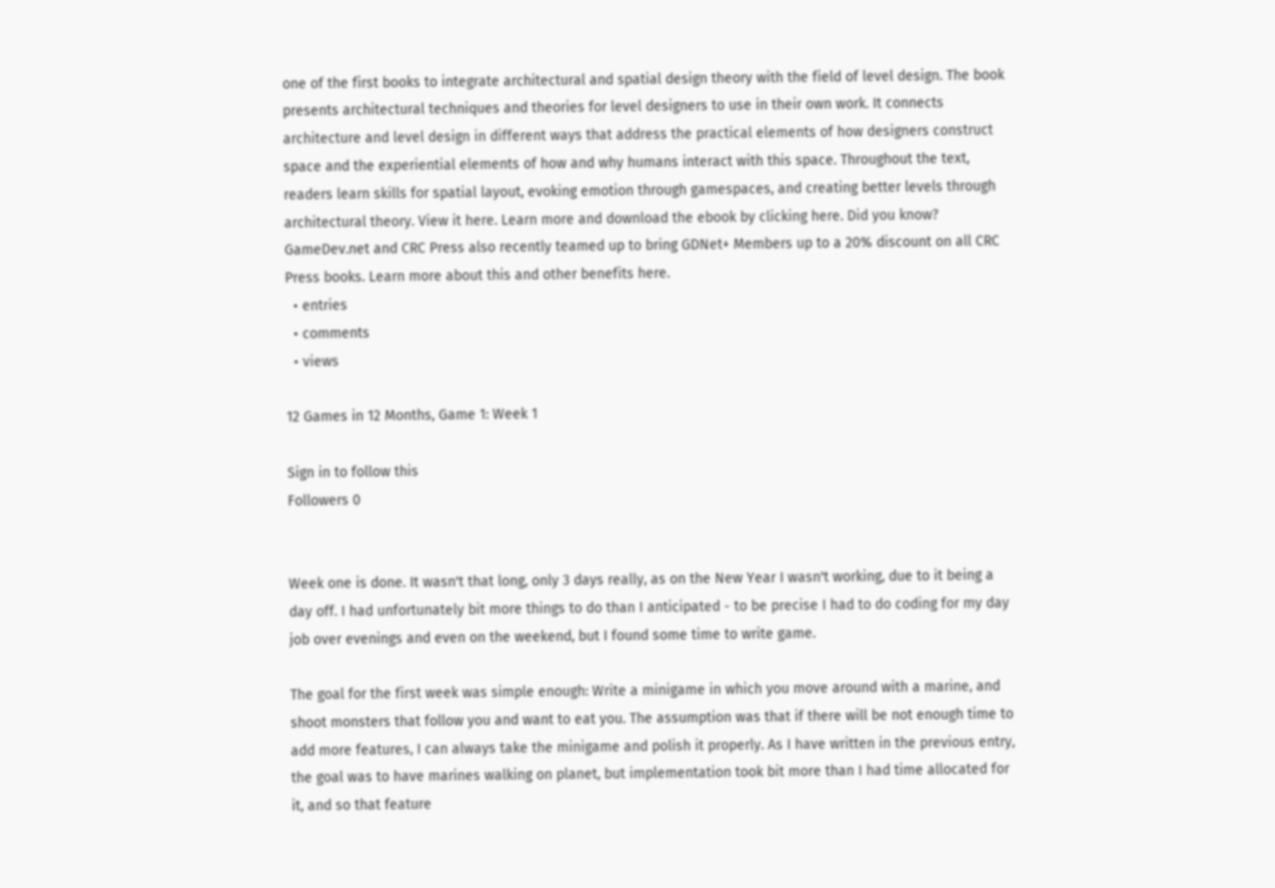one of the first books to integrate architectural and spatial design theory with the field of level design. The book presents architectural techniques and theories for level designers to use in their own work. It connects architecture and level design in different ways that address the practical elements of how designers construct space and the experiential elements of how and why humans interact with this space. Throughout the text, readers learn skills for spatial layout, evoking emotion through gamespaces, and creating better levels through architectural theory. View it here. Learn more and download the ebook by clicking here. Did you know? GameDev.net and CRC Press also recently teamed up to bring GDNet+ Members up to a 20% discount on all CRC Press books. Learn more about this and other benefits here.
  • entries
  • comments
  • views

12 Games in 12 Months, Game 1: Week 1

Sign in to follow this
Followers 0


Week one is done. It wasn't that long, only 3 days really, as on the New Year I wasn't working, due to it being a day off. I had unfortunately bit more things to do than I anticipated - to be precise I had to do coding for my day job over evenings and even on the weekend, but I found some time to write game.

The goal for the first week was simple enough: Write a minigame in which you move around with a marine, and shoot monsters that follow you and want to eat you. The assumption was that if there will be not enough time to add more features, I can always take the minigame and polish it properly. As I have written in the previous entry, the goal was to have marines walking on planet, but implementation took bit more than I had time allocated for it, and so that feature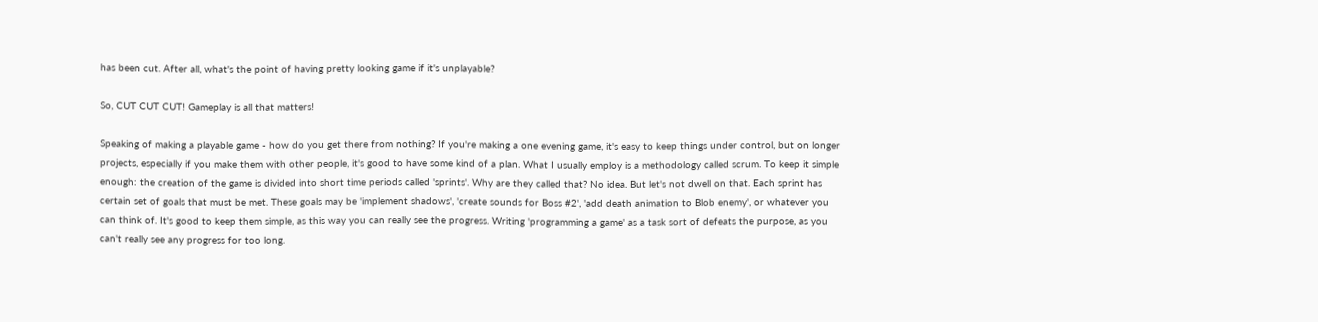has been cut. After all, what's the point of having pretty looking game if it's unplayable?

So, CUT CUT CUT! Gameplay is all that matters!

Speaking of making a playable game - how do you get there from nothing? If you're making a one evening game, it's easy to keep things under control, but on longer projects, especially if you make them with other people, it's good to have some kind of a plan. What I usually employ is a methodology called scrum. To keep it simple enough: the creation of the game is divided into short time periods called 'sprints'. Why are they called that? No idea. But let's not dwell on that. Each sprint has certain set of goals that must be met. These goals may be 'implement shadows', 'create sounds for Boss #2', 'add death animation to Blob enemy', or whatever you can think of. It's good to keep them simple, as this way you can really see the progress. Writing 'programming a game' as a task sort of defeats the purpose, as you can't really see any progress for too long.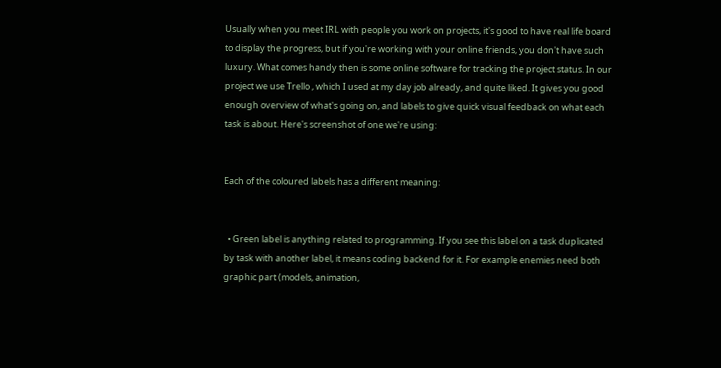Usually when you meet IRL with people you work on projects, it's good to have real life board to display the progress, but if you're working with your online friends, you don't have such luxury. What comes handy then is some online software for tracking the project status. In our project we use Trello , which I used at my day job already, and quite liked. It gives you good enough overview of what's going on, and labels to give quick visual feedback on what each task is about. Here's screenshot of one we're using:


Each of the coloured labels has a different meaning:


  • Green label is anything related to programming. If you see this label on a task duplicated by task with another label, it means coding backend for it. For example enemies need both graphic part (models, animation,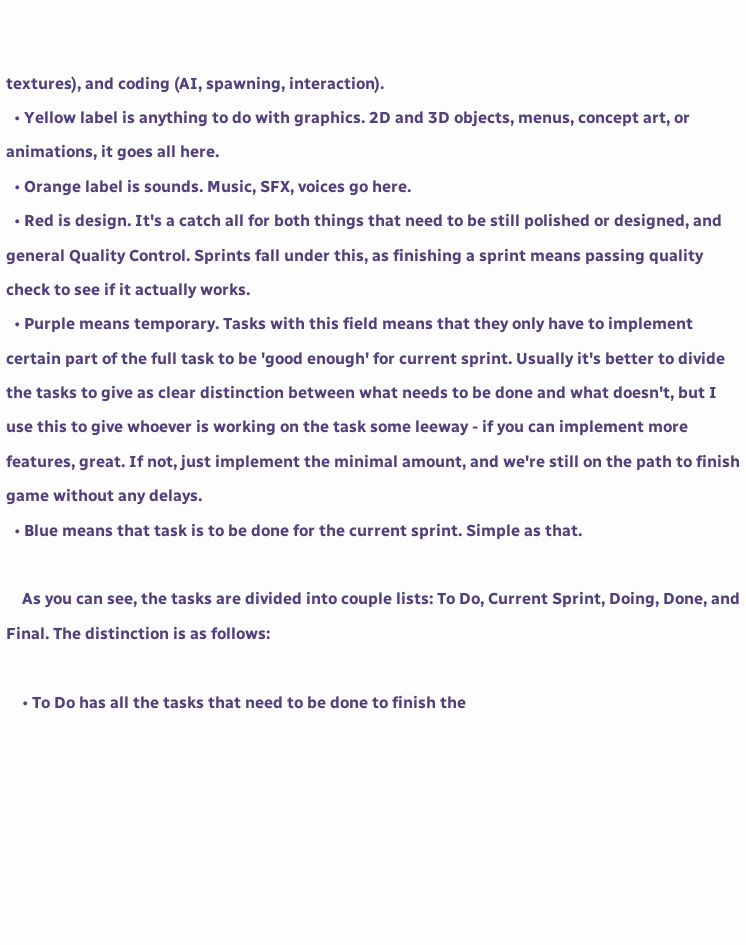textures), and coding (AI, spawning, interaction).
  • Yellow label is anything to do with graphics. 2D and 3D objects, menus, concept art, or animations, it goes all here.
  • Orange label is sounds. Music, SFX, voices go here.
  • Red is design. It's a catch all for both things that need to be still polished or designed, and general Quality Control. Sprints fall under this, as finishing a sprint means passing quality check to see if it actually works.
  • Purple means temporary. Tasks with this field means that they only have to implement certain part of the full task to be 'good enough' for current sprint. Usually it's better to divide the tasks to give as clear distinction between what needs to be done and what doesn't, but I use this to give whoever is working on the task some leeway - if you can implement more features, great. If not, just implement the minimal amount, and we're still on the path to finish game without any delays.
  • Blue means that task is to be done for the current sprint. Simple as that.

    As you can see, the tasks are divided into couple lists: To Do, Current Sprint, Doing, Done, and Final. The distinction is as follows:

    • To Do has all the tasks that need to be done to finish the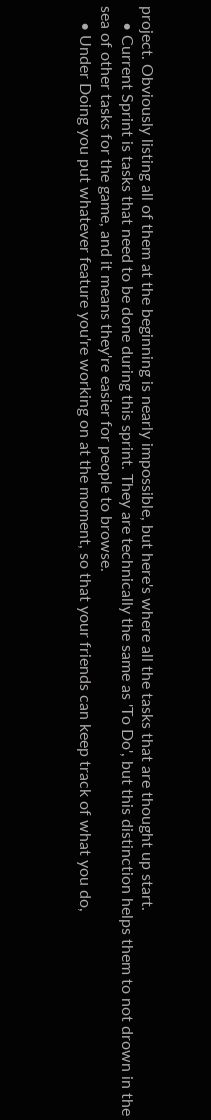project. Obviously listing all of them at the beginning is nearly impossible, but here's where all the tasks that are thought up start.
    • Current Sprint is tasks that need to be done during this sprint. They are technically the same as 'To Do', but this distinction helps them to not drown in the sea of other tasks for the game, and it means they're easier for people to browse.
    • Under Doing you put whatever feature you're working on at the moment, so that your friends can keep track of what you do,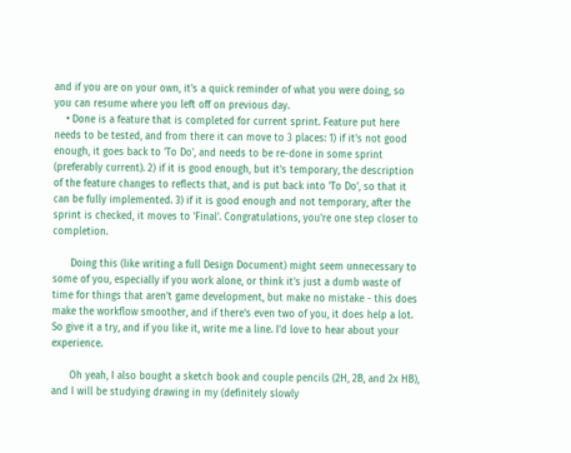and if you are on your own, it's a quick reminder of what you were doing, so you can resume where you left off on previous day.
    • Done is a feature that is completed for current sprint. Feature put here needs to be tested, and from there it can move to 3 places: 1) if it's not good enough, it goes back to 'To Do', and needs to be re-done in some sprint (preferably current). 2) if it is good enough, but it's temporary, the description of the feature changes to reflects that, and is put back into 'To Do', so that it can be fully implemented. 3) if it is good enough and not temporary, after the sprint is checked, it moves to 'Final'. Congratulations, you're one step closer to completion.

      Doing this (like writing a full Design Document) might seem unnecessary to some of you, especially if you work alone, or think it's just a dumb waste of time for things that aren't game development, but make no mistake - this does make the workflow smoother, and if there's even two of you, it does help a lot. So give it a try, and if you like it, write me a line. I'd love to hear about your experience.

      Oh yeah, I also bought a sketch book and couple pencils (2H, 2B, and 2x HB), and I will be studying drawing in my (definitely slowly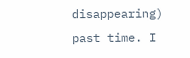disappearing) past time. I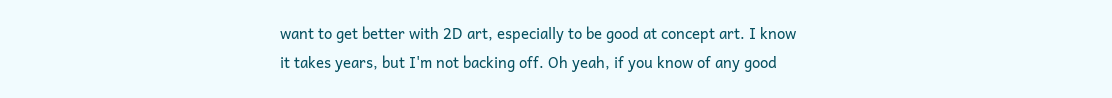want to get better with 2D art, especially to be good at concept art. I know it takes years, but I'm not backing off. Oh yeah, if you know of any good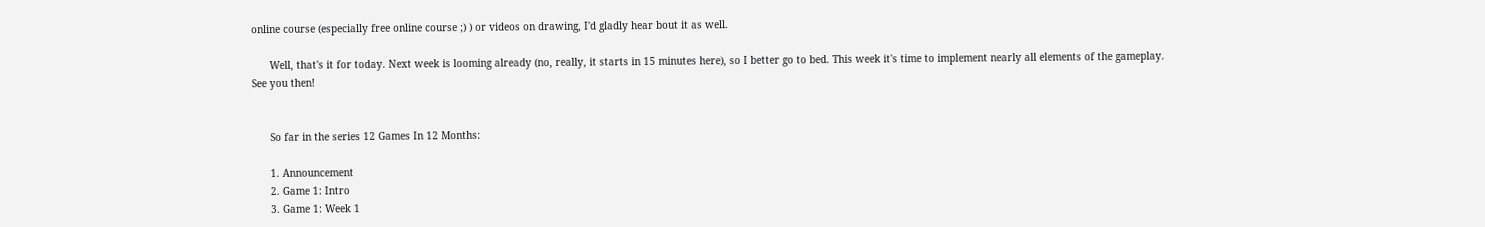online course (especially free online course ;) ) or videos on drawing, I'd gladly hear bout it as well.

      Well, that's it for today. Next week is looming already (no, really, it starts in 15 minutes here), so I better go to bed. This week it's time to implement nearly all elements of the gameplay. See you then!


      So far in the series 12 Games In 12 Months:

      1. Announcement
      2. Game 1: Intro
      3. Game 1: Week 1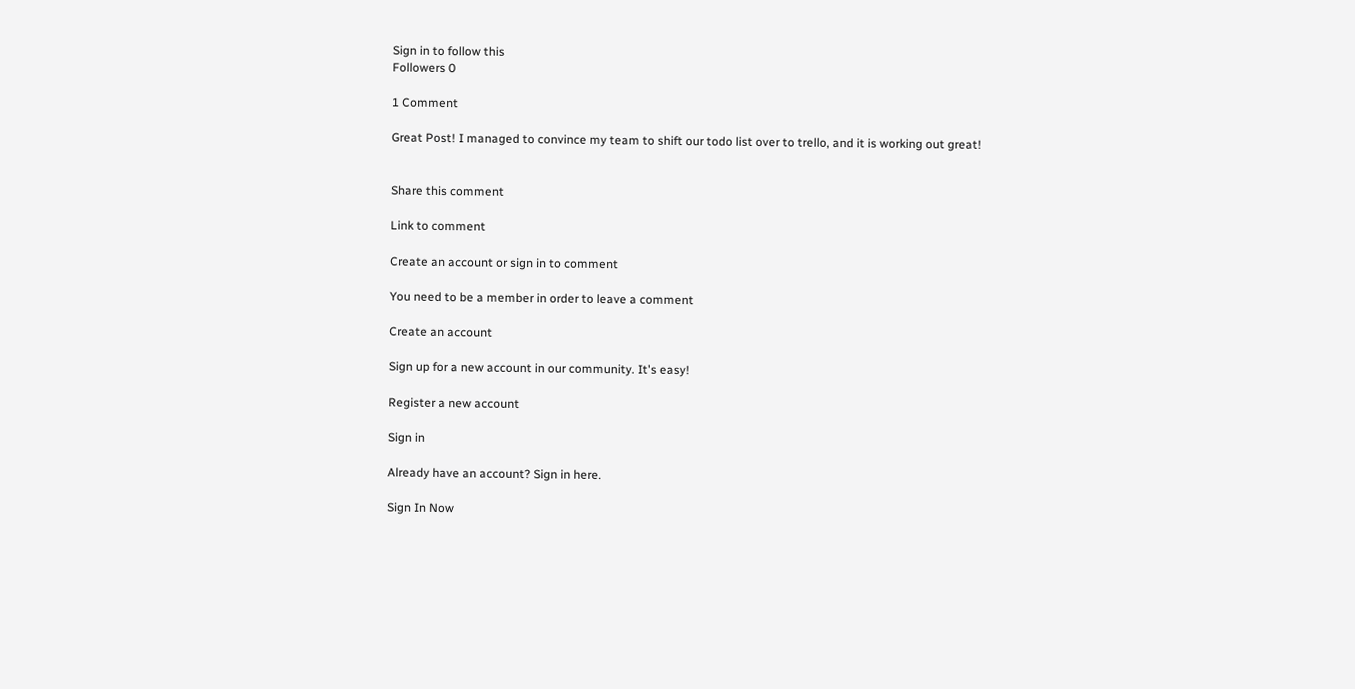Sign in to follow this
Followers 0

1 Comment

Great Post! I managed to convince my team to shift our todo list over to trello, and it is working out great!


Share this comment

Link to comment

Create an account or sign in to comment

You need to be a member in order to leave a comment

Create an account

Sign up for a new account in our community. It's easy!

Register a new account

Sign in

Already have an account? Sign in here.

Sign In Now